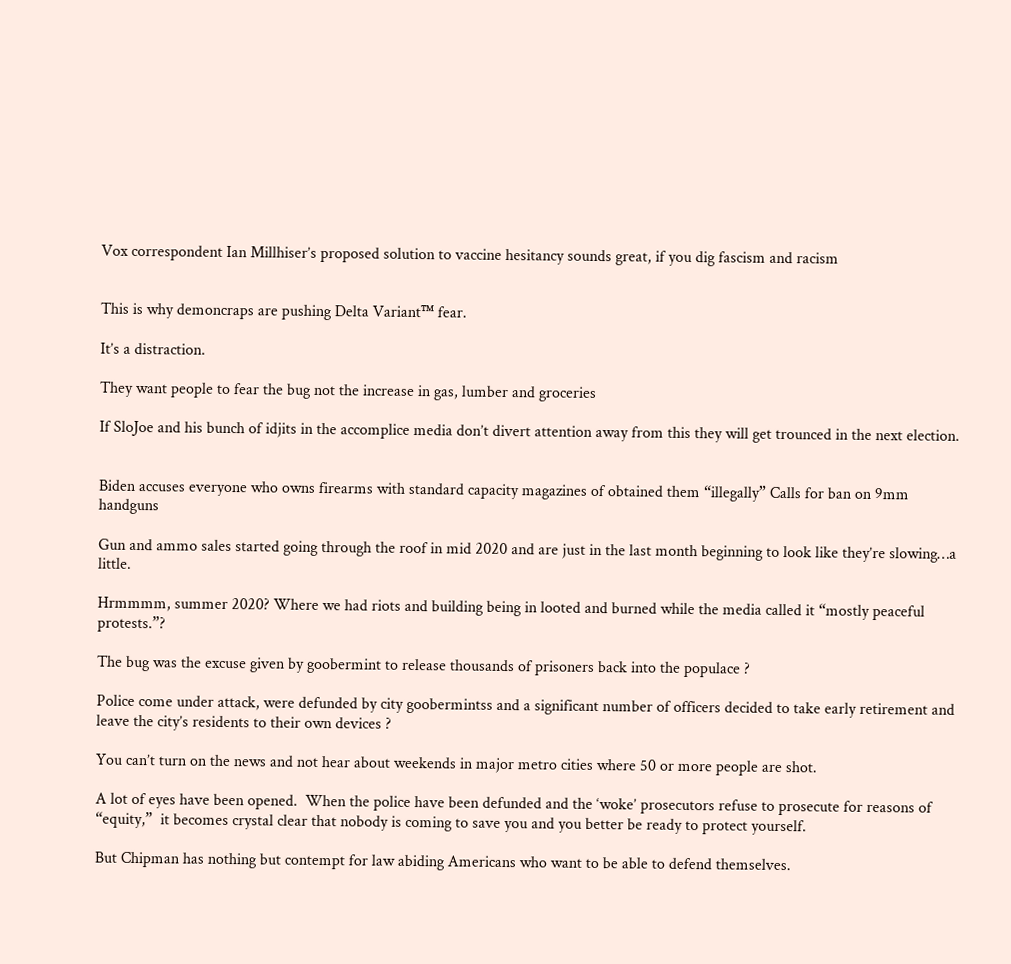Vox correspondent Ian Millhiser’s proposed solution to vaccine hesitancy sounds great, if you dig fascism and racism


This is why demoncraps are pushing Delta Variant™ fear.

It’s a distraction.

They want people to fear the bug not the increase in gas, lumber and groceries

If SloJoe and his bunch of idjits in the accomplice media don’t divert attention away from this they will get trounced in the next election.


Biden accuses everyone who owns firearms with standard capacity magazines of obtained them “illegally” Calls for ban on 9mm handguns

Gun and ammo sales started going through the roof in mid 2020 and are just in the last month beginning to look like they’re slowing…a little.

Hrmmmm, summer 2020? Where we had riots and building being in looted and burned while the media called it “mostly peaceful protests.”?

The bug was the excuse given by goobermint to release thousands of prisoners back into the populace ?

Police come under attack, were defunded by city goobermintss and a significant number of officers decided to take early retirement and leave the city’s residents to their own devices ?

You can’t turn on the news and not hear about weekends in major metro cities where 50 or more people are shot.

A lot of eyes have been opened.  When the police have been defunded and the ‘woke’ prosecutors refuse to prosecute for reasons of “equity,”  it becomes crystal clear that nobody is coming to save you and you better be ready to protect yourself.

But Chipman has nothing but contempt for law abiding Americans who want to be able to defend themselves.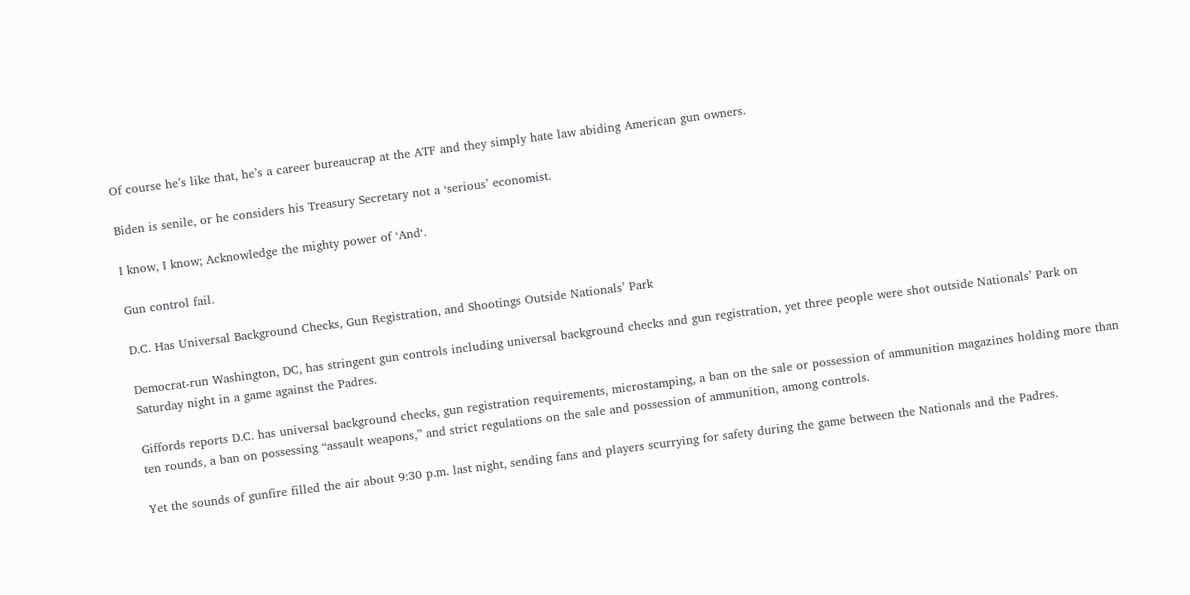Of course he’s like that, he’s a career bureaucrap at the ATF and they simply hate law abiding American gun owners.

Biden is senile, or he considers his Treasury Secretary not a ‘serious’ economist.

I know, I know; Acknowledge the mighty power of ‘And‘.

Gun control fail.

D.C. Has Universal Background Checks, Gun Registration, and Shootings Outside Nationals’ Park

Democrat-run Washington, DC, has stringent gun controls including universal background checks and gun registration, yet three people were shot outside Nationals’ Park on Saturday night in a game against the Padres.

Giffords reports D.C. has universal background checks, gun registration requirements, microstamping, a ban on the sale or possession of ammunition magazines holding more than ten rounds, a ban on possessing “assault weapons,” and strict regulations on the sale and possession of ammunition, among controls.

Yet the sounds of gunfire filled the air about 9:30 p.m. last night, sending fans and players scurrying for safety during the game between the Nationals and the Padres.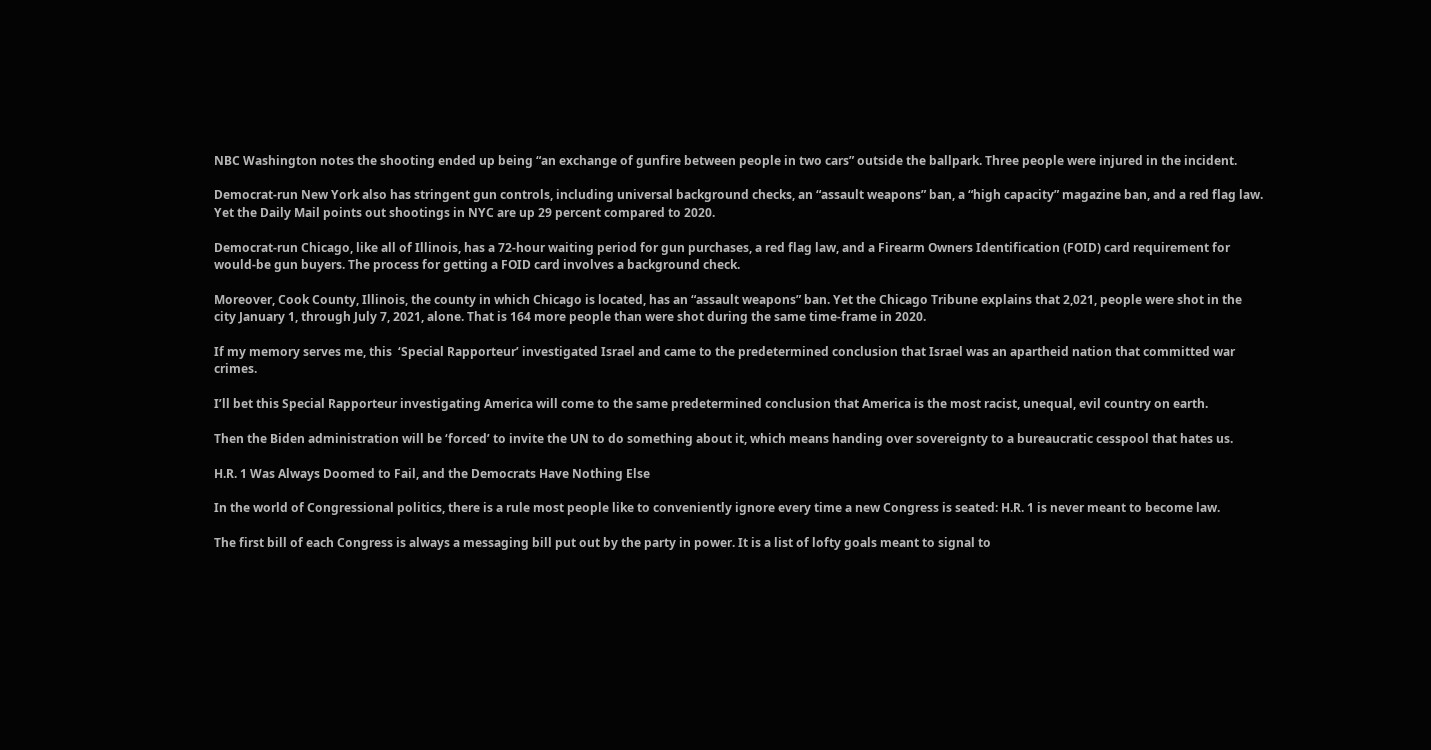NBC Washington notes the shooting ended up being “an exchange of gunfire between people in two cars” outside the ballpark. Three people were injured in the incident.

Democrat-run New York also has stringent gun controls, including universal background checks, an “assault weapons” ban, a “high capacity” magazine ban, and a red flag law. Yet the Daily Mail points out shootings in NYC are up 29 percent compared to 2020.

Democrat-run Chicago, like all of Illinois, has a 72-hour waiting period for gun purchases, a red flag law, and a Firearm Owners Identification (FOID) card requirement for would-be gun buyers. The process for getting a FOID card involves a background check.

Moreover, Cook County, Illinois, the county in which Chicago is located, has an “assault weapons” ban. Yet the Chicago Tribune explains that 2,021, people were shot in the city January 1, through July 7, 2021, alone. That is 164 more people than were shot during the same time-frame in 2020.

If my memory serves me, this  ‘Special Rapporteur’ investigated Israel and came to the predetermined conclusion that Israel was an apartheid nation that committed war crimes.

I’ll bet this Special Rapporteur investigating America will come to the same predetermined conclusion that America is the most racist, unequal, evil country on earth.

Then the Biden administration will be ‘forced’ to invite the UN to do something about it, which means handing over sovereignty to a bureaucratic cesspool that hates us.

H.R. 1 Was Always Doomed to Fail, and the Democrats Have Nothing Else

In the world of Congressional politics, there is a rule most people like to conveniently ignore every time a new Congress is seated: H.R. 1 is never meant to become law.

The first bill of each Congress is always a messaging bill put out by the party in power. It is a list of lofty goals meant to signal to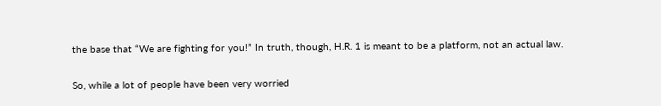the base that “We are fighting for you!” In truth, though, H.R. 1 is meant to be a platform, not an actual law.

So, while a lot of people have been very worried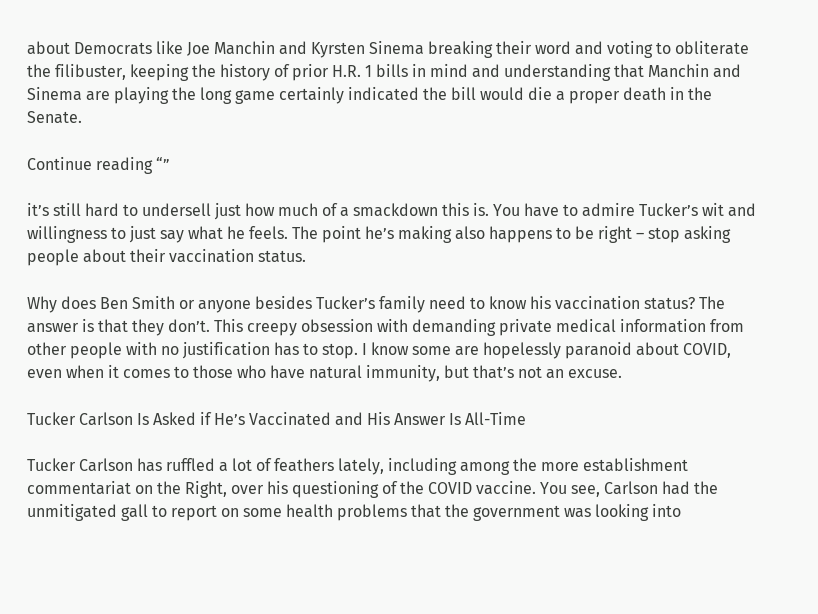about Democrats like Joe Manchin and Kyrsten Sinema breaking their word and voting to obliterate the filibuster, keeping the history of prior H.R. 1 bills in mind and understanding that Manchin and Sinema are playing the long game certainly indicated the bill would die a proper death in the Senate.

Continue reading “”

it’s still hard to undersell just how much of a smackdown this is. You have to admire Tucker’s wit and willingness to just say what he feels. The point he’s making also happens to be right – stop asking people about their vaccination status.

Why does Ben Smith or anyone besides Tucker’s family need to know his vaccination status? The answer is that they don’t. This creepy obsession with demanding private medical information from other people with no justification has to stop. I know some are hopelessly paranoid about COVID, even when it comes to those who have natural immunity, but that’s not an excuse.

Tucker Carlson Is Asked if He’s Vaccinated and His Answer Is All-Time

Tucker Carlson has ruffled a lot of feathers lately, including among the more establishment commentariat on the Right, over his questioning of the COVID vaccine. You see, Carlson had the unmitigated gall to report on some health problems that the government was looking into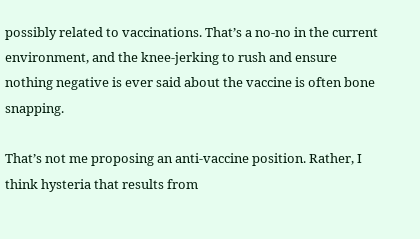possibly related to vaccinations. That’s a no-no in the current environment, and the knee-jerking to rush and ensure nothing negative is ever said about the vaccine is often bone snapping.

That’s not me proposing an anti-vaccine position. Rather, I think hysteria that results from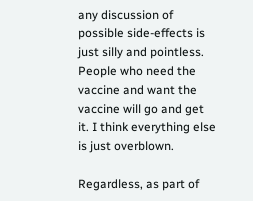any discussion of possible side-effects is just silly and pointless. People who need the vaccine and want the vaccine will go and get it. I think everything else is just overblown.

Regardless, as part of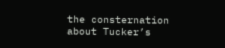the consternation about Tucker’s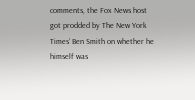comments, the Fox News host got prodded by The New York Times’ Ben Smith on whether he himself was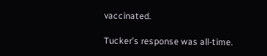vaccinated.

Tucker’s response was all-time.